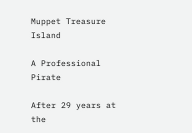Muppet Treasure Island

A Professional Pirate

After 29 years at the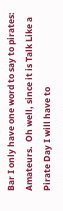Bar I only have one word to say to pirates:  Amateurs.  Oh well, since it is Talk Like a Pirate Day I will have to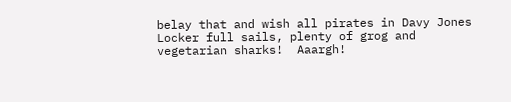belay that and wish all pirates in Davy Jones Locker full sails, plenty of grog and vegetarian sharks!  Aaargh!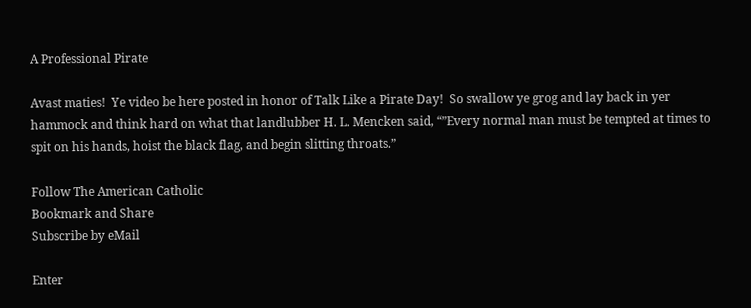A Professional Pirate

Avast maties!  Ye video be here posted in honor of Talk Like a Pirate Day!  So swallow ye grog and lay back in yer hammock and think hard on what that landlubber H. L. Mencken said, “”Every normal man must be tempted at times to spit on his hands, hoist the black flag, and begin slitting throats.”

Follow The American Catholic
Bookmark and Share
Subscribe by eMail

Enter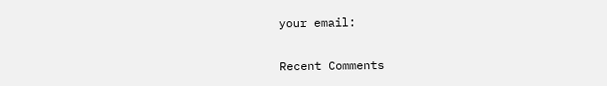your email:

Recent Comments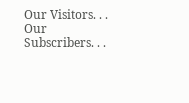Our Visitors. . .
Our Subscribers. . .